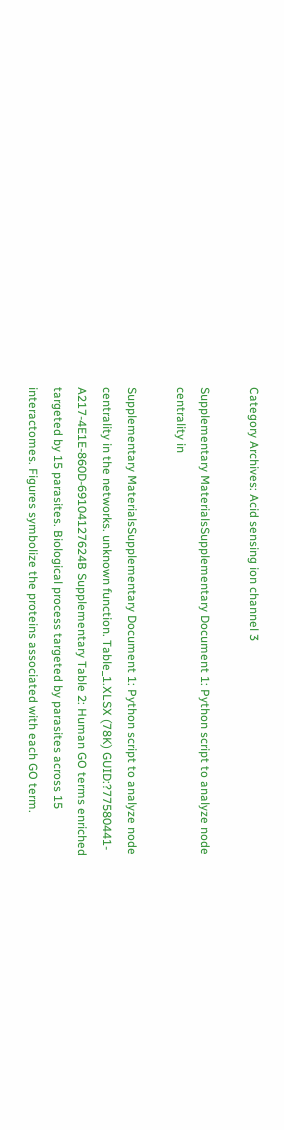Category Archives: Acid sensing ion channel 3

Supplementary MaterialsSupplementary Document 1: Python script to analyze node centrality in

Supplementary MaterialsSupplementary Document 1: Python script to analyze node centrality in the networks. unknown function. Table_1.XLSX (78K) GUID:?77580441-A217-4E1E-860D-69104127624B Supplementary Table 2: Human GO terms enriched targeted by 15 parasites. Biological process targeted by parasites across 15 interactomes. Figures symbolize the proteins associated with each GO term.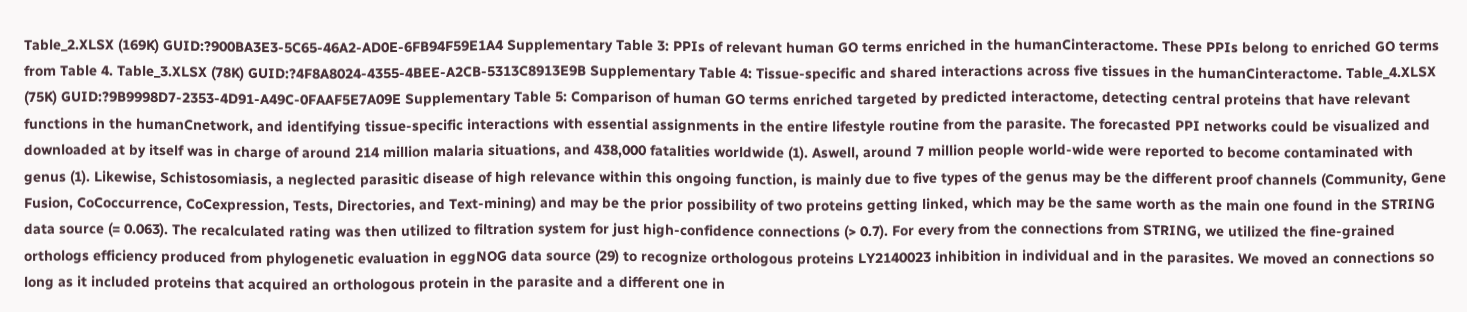Table_2.XLSX (169K) GUID:?900BA3E3-5C65-46A2-AD0E-6FB94F59E1A4 Supplementary Table 3: PPIs of relevant human GO terms enriched in the humanCinteractome. These PPIs belong to enriched GO terms from Table 4. Table_3.XLSX (78K) GUID:?4F8A8024-4355-4BEE-A2CB-5313C8913E9B Supplementary Table 4: Tissue-specific and shared interactions across five tissues in the humanCinteractome. Table_4.XLSX (75K) GUID:?9B9998D7-2353-4D91-A49C-0FAAF5E7A09E Supplementary Table 5: Comparison of human GO terms enriched targeted by predicted interactome, detecting central proteins that have relevant functions in the humanCnetwork, and identifying tissue-specific interactions with essential assignments in the entire lifestyle routine from the parasite. The forecasted PPI networks could be visualized and downloaded at by itself was in charge of around 214 million malaria situations, and 438,000 fatalities worldwide (1). Aswell, around 7 million people world-wide were reported to become contaminated with genus (1). Likewise, Schistosomiasis, a neglected parasitic disease of high relevance within this ongoing function, is mainly due to five types of the genus may be the different proof channels (Community, Gene Fusion, CoCoccurrence, CoCexpression, Tests, Directories, and Text-mining) and may be the prior possibility of two proteins getting linked, which may be the same worth as the main one found in the STRING data source (= 0.063). The recalculated rating was then utilized to filtration system for just high-confidence connections (> 0.7). For every from the connections from STRING, we utilized the fine-grained orthologs efficiency produced from phylogenetic evaluation in eggNOG data source (29) to recognize orthologous proteins LY2140023 inhibition in individual and in the parasites. We moved an connections so long as it included proteins that acquired an orthologous protein in the parasite and a different one in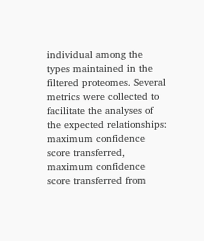individual among the types maintained in the filtered proteomes. Several metrics were collected to facilitate the analyses of the expected relationships: maximum confidence score transferred, maximum confidence score transferred from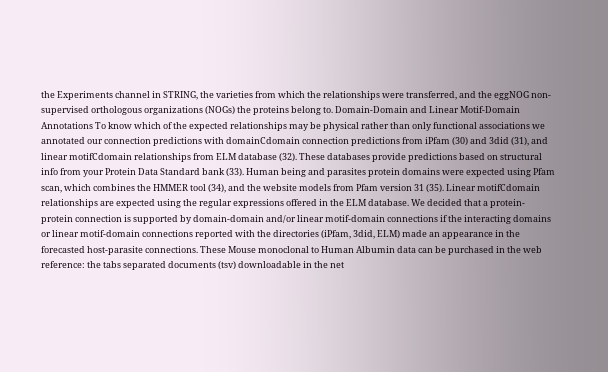the Experiments channel in STRING, the varieties from which the relationships were transferred, and the eggNOG non-supervised orthologous organizations (NOGs) the proteins belong to. Domain-Domain and Linear Motif-Domain Annotations To know which of the expected relationships may be physical rather than only functional associations we annotated our connection predictions with domainCdomain connection predictions from iPfam (30) and 3did (31), and linear motifCdomain relationships from ELM database (32). These databases provide predictions based on structural info from your Protein Data Standard bank (33). Human being and parasites protein domains were expected using Pfam scan, which combines the HMMER tool (34), and the website models from Pfam version 31 (35). Linear motifCdomain relationships are expected using the regular expressions offered in the ELM database. We decided that a protein-protein connection is supported by domain-domain and/or linear motif-domain connections if the interacting domains or linear motif-domain connections reported with the directories (iPfam, 3did, ELM) made an appearance in the forecasted host-parasite connections. These Mouse monoclonal to Human Albumin data can be purchased in the web reference: the tabs separated documents (tsv) downloadable in the net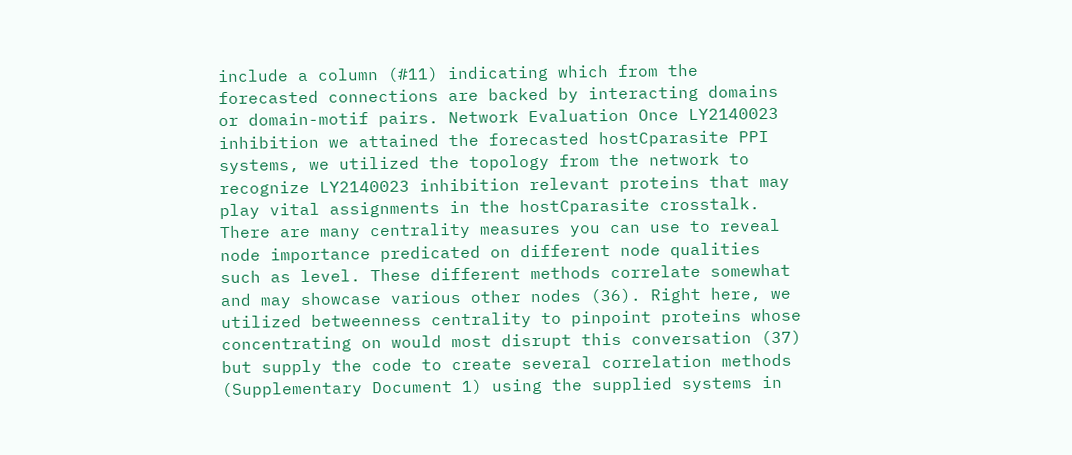include a column (#11) indicating which from the forecasted connections are backed by interacting domains or domain-motif pairs. Network Evaluation Once LY2140023 inhibition we attained the forecasted hostCparasite PPI systems, we utilized the topology from the network to recognize LY2140023 inhibition relevant proteins that may play vital assignments in the hostCparasite crosstalk. There are many centrality measures you can use to reveal node importance predicated on different node qualities such as level. These different methods correlate somewhat and may showcase various other nodes (36). Right here, we utilized betweenness centrality to pinpoint proteins whose concentrating on would most disrupt this conversation (37) but supply the code to create several correlation methods (Supplementary Document 1) using the supplied systems in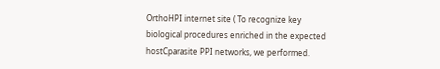OrthoHPI internet site ( To recognize key biological procedures enriched in the expected hostCparasite PPI networks, we performed.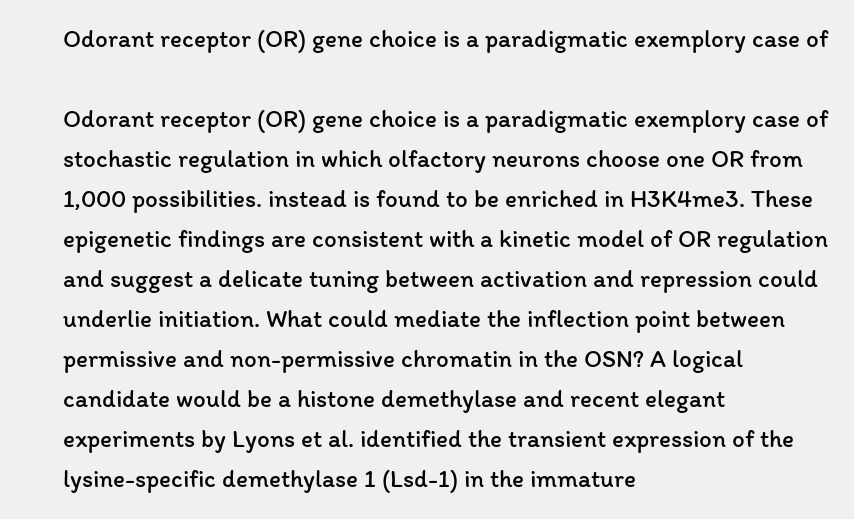Odorant receptor (OR) gene choice is a paradigmatic exemplory case of

Odorant receptor (OR) gene choice is a paradigmatic exemplory case of stochastic regulation in which olfactory neurons choose one OR from 1,000 possibilities. instead is found to be enriched in H3K4me3. These epigenetic findings are consistent with a kinetic model of OR regulation and suggest a delicate tuning between activation and repression could underlie initiation. What could mediate the inflection point between permissive and non-permissive chromatin in the OSN? A logical candidate would be a histone demethylase and recent elegant experiments by Lyons et al. identified the transient expression of the lysine-specific demethylase 1 (Lsd-1) in the immature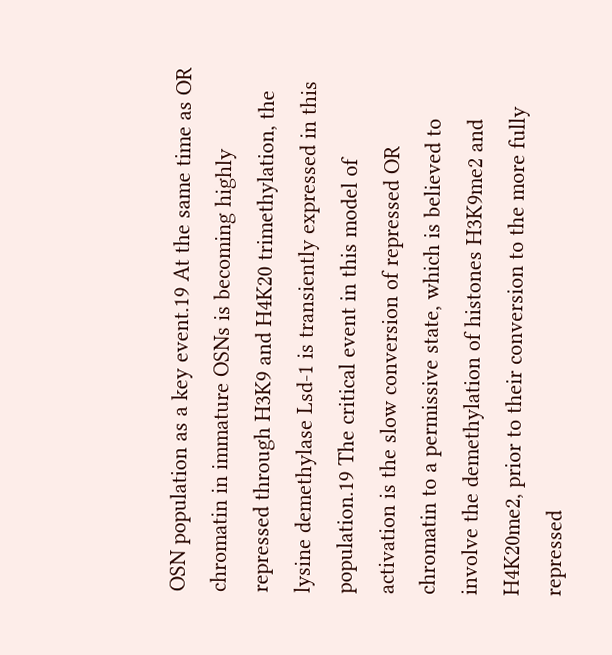OSN population as a key event.19 At the same time as OR chromatin in immature OSNs is becoming highly repressed through H3K9 and H4K20 trimethylation, the lysine demethylase Lsd-1 is transiently expressed in this population.19 The critical event in this model of activation is the slow conversion of repressed OR chromatin to a permissive state, which is believed to involve the demethylation of histones H3K9me2 and H4K20me2, prior to their conversion to the more fully repressed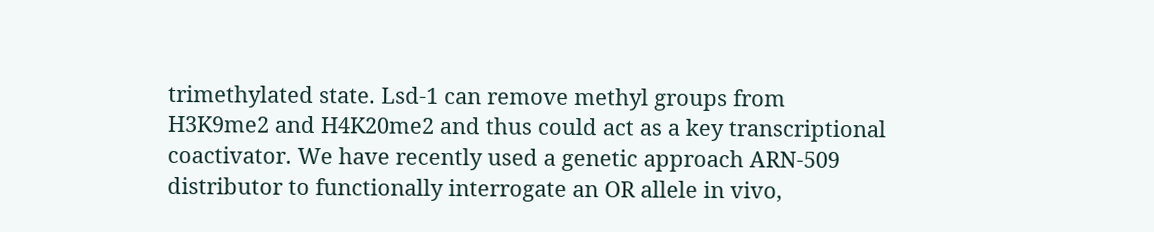trimethylated state. Lsd-1 can remove methyl groups from H3K9me2 and H4K20me2 and thus could act as a key transcriptional coactivator. We have recently used a genetic approach ARN-509 distributor to functionally interrogate an OR allele in vivo,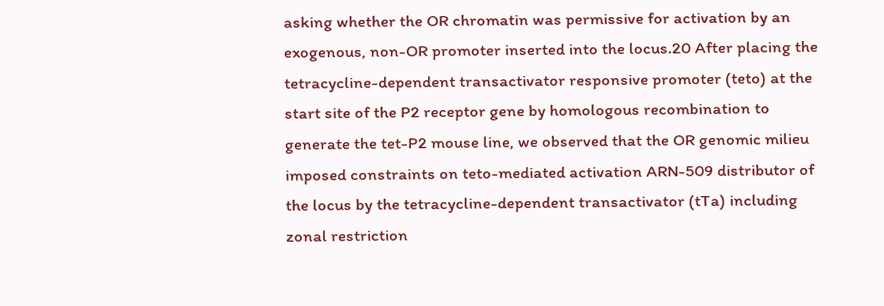asking whether the OR chromatin was permissive for activation by an exogenous, non-OR promoter inserted into the locus.20 After placing the tetracycline-dependent transactivator responsive promoter (teto) at the start site of the P2 receptor gene by homologous recombination to generate the tet-P2 mouse line, we observed that the OR genomic milieu imposed constraints on teto-mediated activation ARN-509 distributor of the locus by the tetracycline-dependent transactivator (tTa) including zonal restriction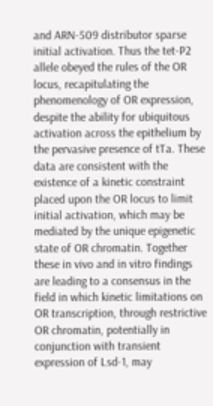and ARN-509 distributor sparse initial activation. Thus the tet-P2 allele obeyed the rules of the OR locus, recapitulating the phenomenology of OR expression, despite the ability for ubiquitous activation across the epithelium by the pervasive presence of tTa. These data are consistent with the existence of a kinetic constraint placed upon the OR locus to limit initial activation, which may be mediated by the unique epigenetic state of OR chromatin. Together these in vivo and in vitro findings are leading to a consensus in the field in which kinetic limitations on OR transcription, through restrictive OR chromatin, potentially in conjunction with transient expression of Lsd-1, may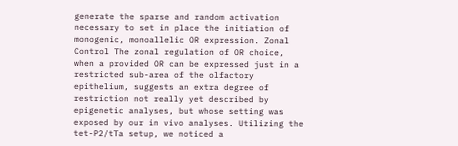generate the sparse and random activation necessary to set in place the initiation of monogenic, monoallelic OR expression. Zonal Control The zonal regulation of OR choice, when a provided OR can be expressed just in a restricted sub-area of the olfactory epithelium, suggests an extra degree of restriction not really yet described by epigenetic analyses, but whose setting was exposed by our in vivo analyses. Utilizing the tet-P2/tTa setup, we noticed a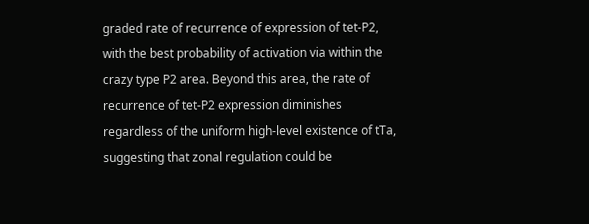graded rate of recurrence of expression of tet-P2, with the best probability of activation via within the crazy type P2 area. Beyond this area, the rate of recurrence of tet-P2 expression diminishes regardless of the uniform high-level existence of tTa, suggesting that zonal regulation could be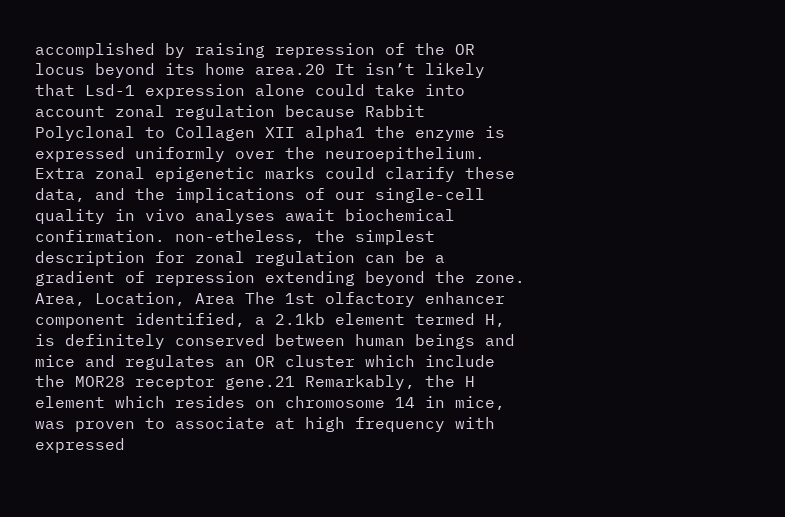accomplished by raising repression of the OR locus beyond its home area.20 It isn’t likely that Lsd-1 expression alone could take into account zonal regulation because Rabbit Polyclonal to Collagen XII alpha1 the enzyme is expressed uniformly over the neuroepithelium. Extra zonal epigenetic marks could clarify these data, and the implications of our single-cell quality in vivo analyses await biochemical confirmation. non-etheless, the simplest description for zonal regulation can be a gradient of repression extending beyond the zone. Area, Location, Area The 1st olfactory enhancer component identified, a 2.1kb element termed H, is definitely conserved between human beings and mice and regulates an OR cluster which include the MOR28 receptor gene.21 Remarkably, the H element which resides on chromosome 14 in mice, was proven to associate at high frequency with expressed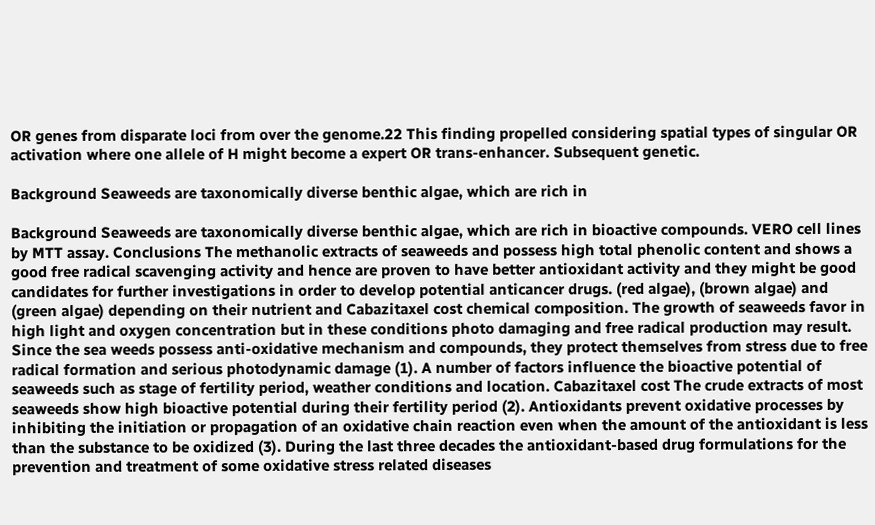OR genes from disparate loci from over the genome.22 This finding propelled considering spatial types of singular OR activation where one allele of H might become a expert OR trans-enhancer. Subsequent genetic.

Background Seaweeds are taxonomically diverse benthic algae, which are rich in

Background Seaweeds are taxonomically diverse benthic algae, which are rich in bioactive compounds. VERO cell lines by MTT assay. Conclusions The methanolic extracts of seaweeds and possess high total phenolic content and shows a good free radical scavenging activity and hence are proven to have better antioxidant activity and they might be good candidates for further investigations in order to develop potential anticancer drugs. (red algae), (brown algae) and (green algae) depending on their nutrient and Cabazitaxel cost chemical composition. The growth of seaweeds favor in high light and oxygen concentration but in these conditions photo damaging and free radical production may result. Since the sea weeds possess anti-oxidative mechanism and compounds, they protect themselves from stress due to free radical formation and serious photodynamic damage (1). A number of factors influence the bioactive potential of seaweeds such as stage of fertility period, weather conditions and location. Cabazitaxel cost The crude extracts of most seaweeds show high bioactive potential during their fertility period (2). Antioxidants prevent oxidative processes by inhibiting the initiation or propagation of an oxidative chain reaction even when the amount of the antioxidant is less than the substance to be oxidized (3). During the last three decades the antioxidant-based drug formulations for the prevention and treatment of some oxidative stress related diseases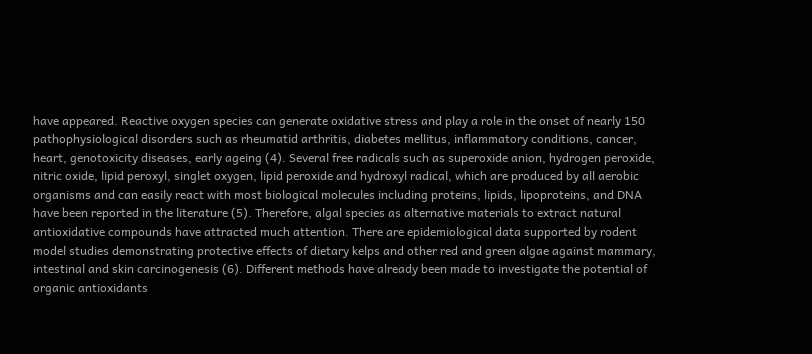have appeared. Reactive oxygen species can generate oxidative stress and play a role in the onset of nearly 150 pathophysiological disorders such as rheumatid arthritis, diabetes mellitus, inflammatory conditions, cancer, heart, genotoxicity diseases, early ageing (4). Several free radicals such as superoxide anion, hydrogen peroxide, nitric oxide, lipid peroxyl, singlet oxygen, lipid peroxide and hydroxyl radical, which are produced by all aerobic organisms and can easily react with most biological molecules including proteins, lipids, lipoproteins, and DNA have been reported in the literature (5). Therefore, algal species as alternative materials to extract natural antioxidative compounds have attracted much attention. There are epidemiological data supported by rodent model studies demonstrating protective effects of dietary kelps and other red and green algae against mammary, intestinal and skin carcinogenesis (6). Different methods have already been made to investigate the potential of organic antioxidants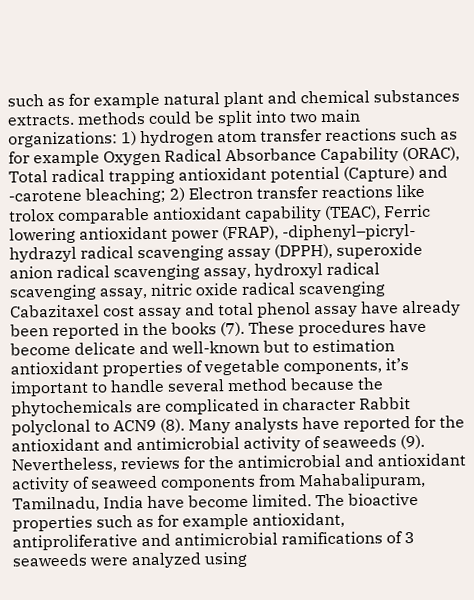such as for example natural plant and chemical substances extracts. methods could be split into two main organizations: 1) hydrogen atom transfer reactions such as for example Oxygen Radical Absorbance Capability (ORAC), Total radical trapping antioxidant potential (Capture) and -carotene bleaching; 2) Electron transfer reactions like trolox comparable antioxidant capability (TEAC), Ferric lowering antioxidant power (FRAP), -diphenyl–picryl-hydrazyl radical scavenging assay (DPPH), superoxide anion radical scavenging assay, hydroxyl radical scavenging assay, nitric oxide radical scavenging Cabazitaxel cost assay and total phenol assay have already been reported in the books (7). These procedures have become delicate and well-known but to estimation antioxidant properties of vegetable components, it’s important to handle several method because the phytochemicals are complicated in character Rabbit polyclonal to ACN9 (8). Many analysts have reported for the antioxidant and antimicrobial activity of seaweeds (9). Nevertheless, reviews for the antimicrobial and antioxidant activity of seaweed components from Mahabalipuram, Tamilnadu, India have become limited. The bioactive properties such as for example antioxidant, antiproliferative and antimicrobial ramifications of 3 seaweeds were analyzed using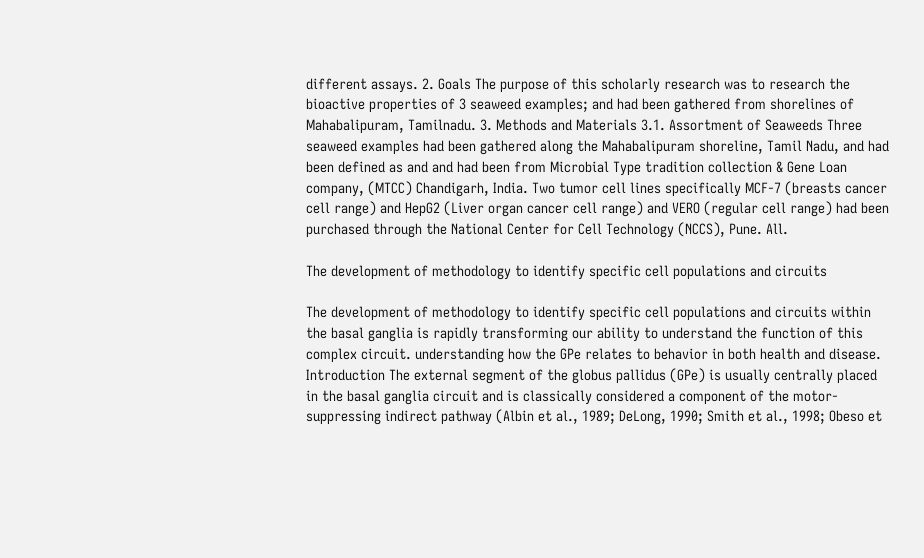different assays. 2. Goals The purpose of this scholarly research was to research the bioactive properties of 3 seaweed examples; and had been gathered from shorelines of Mahabalipuram, Tamilnadu. 3. Methods and Materials 3.1. Assortment of Seaweeds Three seaweed examples had been gathered along the Mahabalipuram shoreline, Tamil Nadu, and had been defined as and and had been from Microbial Type tradition collection & Gene Loan company, (MTCC) Chandigarh, India. Two tumor cell lines specifically MCF-7 (breasts cancer cell range) and HepG2 (Liver organ cancer cell range) and VERO (regular cell range) had been purchased through the National Center for Cell Technology (NCCS), Pune. All.

The development of methodology to identify specific cell populations and circuits

The development of methodology to identify specific cell populations and circuits within the basal ganglia is rapidly transforming our ability to understand the function of this complex circuit. understanding how the GPe relates to behavior in both health and disease. Introduction The external segment of the globus pallidus (GPe) is usually centrally placed in the basal ganglia circuit and is classically considered a component of the motor-suppressing indirect pathway (Albin et al., 1989; DeLong, 1990; Smith et al., 1998; Obeso et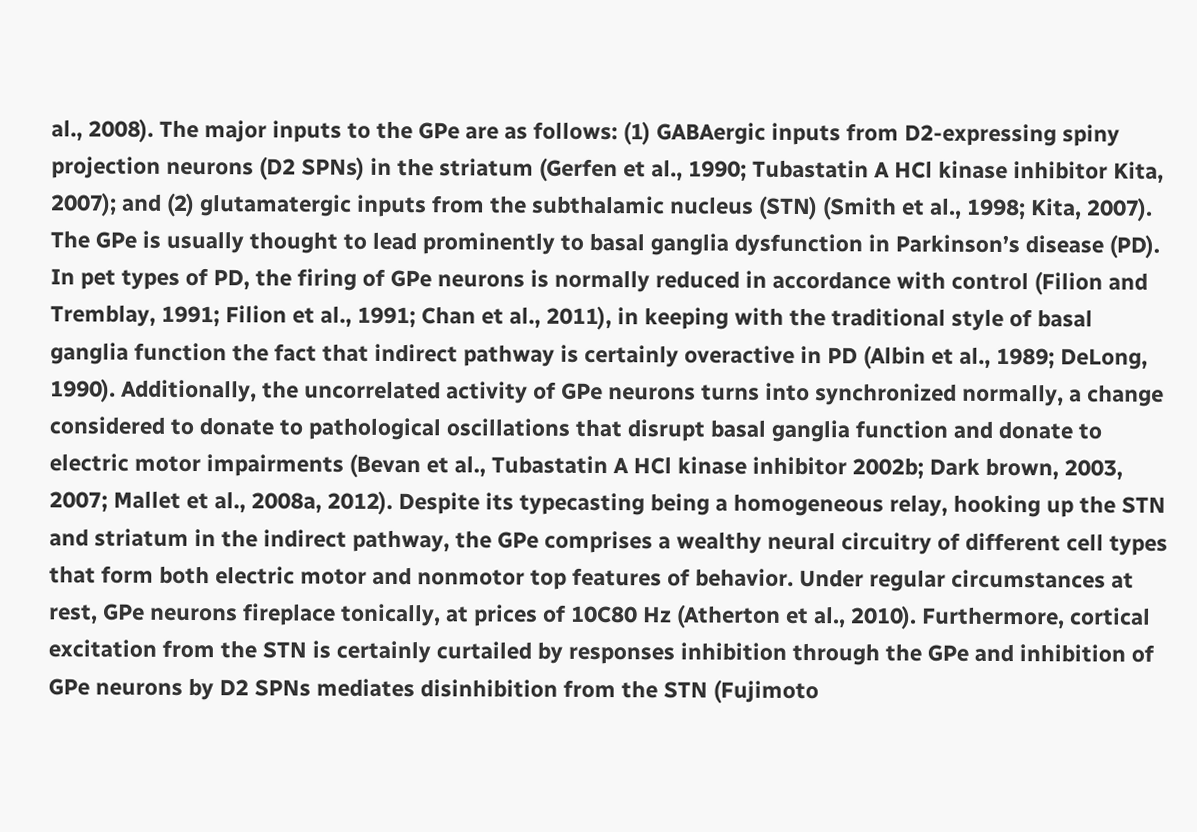al., 2008). The major inputs to the GPe are as follows: (1) GABAergic inputs from D2-expressing spiny projection neurons (D2 SPNs) in the striatum (Gerfen et al., 1990; Tubastatin A HCl kinase inhibitor Kita, 2007); and (2) glutamatergic inputs from the subthalamic nucleus (STN) (Smith et al., 1998; Kita, 2007). The GPe is usually thought to lead prominently to basal ganglia dysfunction in Parkinson’s disease (PD). In pet types of PD, the firing of GPe neurons is normally reduced in accordance with control (Filion and Tremblay, 1991; Filion et al., 1991; Chan et al., 2011), in keeping with the traditional style of basal ganglia function the fact that indirect pathway is certainly overactive in PD (Albin et al., 1989; DeLong, 1990). Additionally, the uncorrelated activity of GPe neurons turns into synchronized normally, a change considered to donate to pathological oscillations that disrupt basal ganglia function and donate to electric motor impairments (Bevan et al., Tubastatin A HCl kinase inhibitor 2002b; Dark brown, 2003, 2007; Mallet et al., 2008a, 2012). Despite its typecasting being a homogeneous relay, hooking up the STN and striatum in the indirect pathway, the GPe comprises a wealthy neural circuitry of different cell types that form both electric motor and nonmotor top features of behavior. Under regular circumstances at rest, GPe neurons fireplace tonically, at prices of 10C80 Hz (Atherton et al., 2010). Furthermore, cortical excitation from the STN is certainly curtailed by responses inhibition through the GPe and inhibition of GPe neurons by D2 SPNs mediates disinhibition from the STN (Fujimoto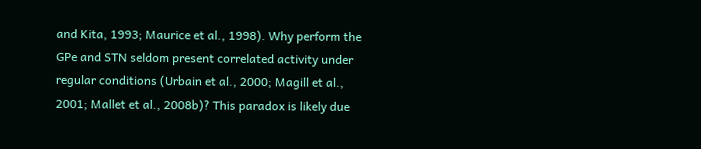and Kita, 1993; Maurice et al., 1998). Why perform the GPe and STN seldom present correlated activity under regular conditions (Urbain et al., 2000; Magill et al., 2001; Mallet et al., 2008b)? This paradox is likely due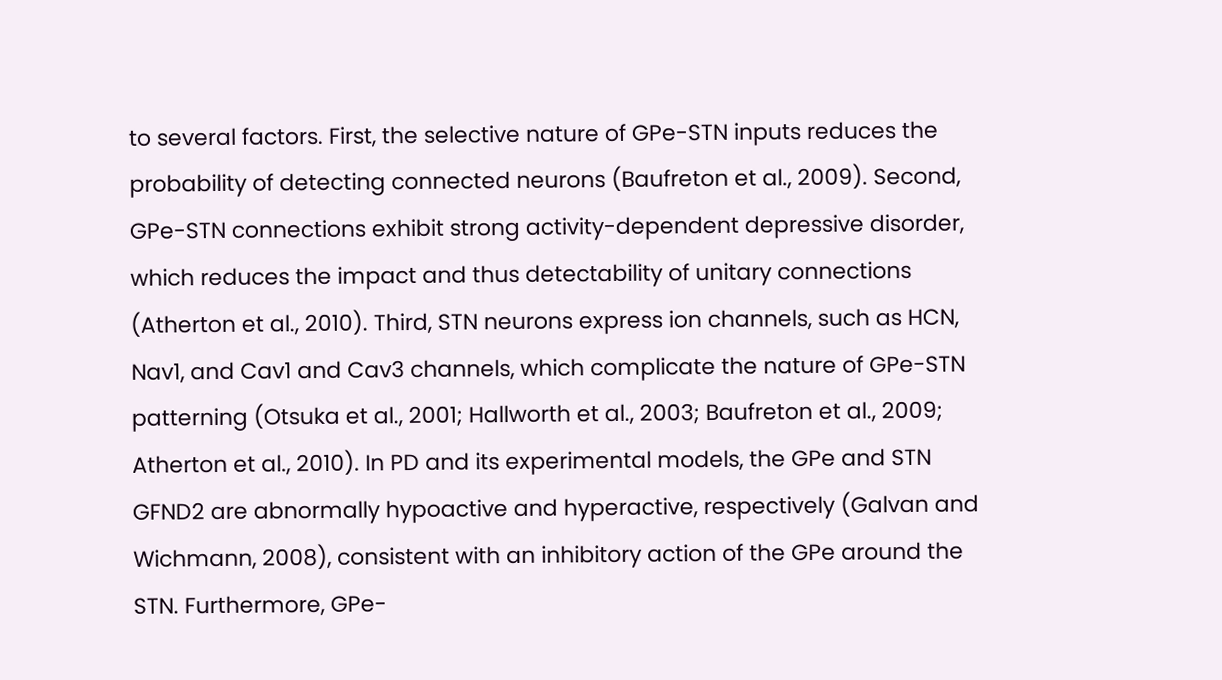to several factors. First, the selective nature of GPe-STN inputs reduces the probability of detecting connected neurons (Baufreton et al., 2009). Second, GPe-STN connections exhibit strong activity-dependent depressive disorder, which reduces the impact and thus detectability of unitary connections (Atherton et al., 2010). Third, STN neurons express ion channels, such as HCN, Nav1, and Cav1 and Cav3 channels, which complicate the nature of GPe-STN patterning (Otsuka et al., 2001; Hallworth et al., 2003; Baufreton et al., 2009; Atherton et al., 2010). In PD and its experimental models, the GPe and STN GFND2 are abnormally hypoactive and hyperactive, respectively (Galvan and Wichmann, 2008), consistent with an inhibitory action of the GPe around the STN. Furthermore, GPe-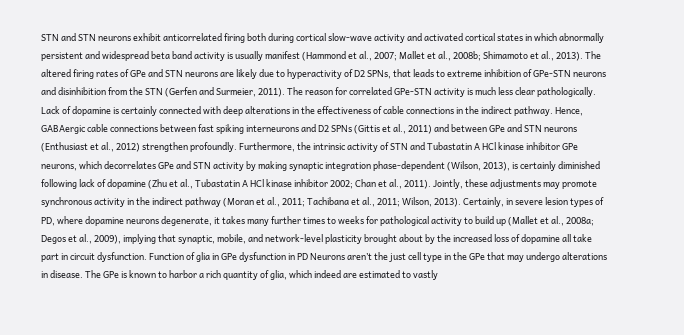STN and STN neurons exhibit anticorrelated firing both during cortical slow-wave activity and activated cortical states in which abnormally persistent and widespread beta band activity is usually manifest (Hammond et al., 2007; Mallet et al., 2008b; Shimamoto et al., 2013). The altered firing rates of GPe and STN neurons are likely due to hyperactivity of D2 SPNs, that leads to extreme inhibition of GPe-STN neurons and disinhibition from the STN (Gerfen and Surmeier, 2011). The reason for correlated GPe-STN activity is much less clear pathologically. Lack of dopamine is certainly connected with deep alterations in the effectiveness of cable connections in the indirect pathway. Hence, GABAergic cable connections between fast spiking interneurons and D2 SPNs (Gittis et al., 2011) and between GPe and STN neurons (Enthusiast et al., 2012) strengthen profoundly. Furthermore, the intrinsic activity of STN and Tubastatin A HCl kinase inhibitor GPe neurons, which decorrelates GPe and STN activity by making synaptic integration phase-dependent (Wilson, 2013), is certainly diminished following lack of dopamine (Zhu et al., Tubastatin A HCl kinase inhibitor 2002; Chan et al., 2011). Jointly, these adjustments may promote synchronous activity in the indirect pathway (Moran et al., 2011; Tachibana et al., 2011; Wilson, 2013). Certainly, in severe lesion types of PD, where dopamine neurons degenerate, it takes many further times to weeks for pathological activity to build up (Mallet et al., 2008a; Degos et al., 2009), implying that synaptic, mobile, and network-level plasticity brought about by the increased loss of dopamine all take part in circuit dysfunction. Function of glia in GPe dysfunction in PD Neurons aren’t the just cell type in the GPe that may undergo alterations in disease. The GPe is known to harbor a rich quantity of glia, which indeed are estimated to vastly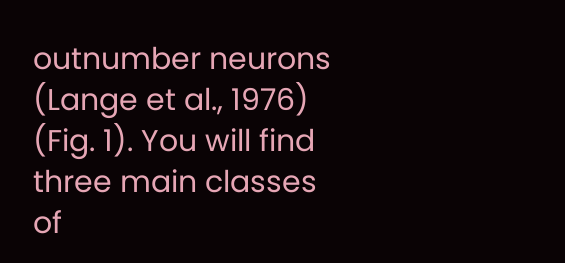outnumber neurons (Lange et al., 1976) (Fig. 1). You will find three main classes of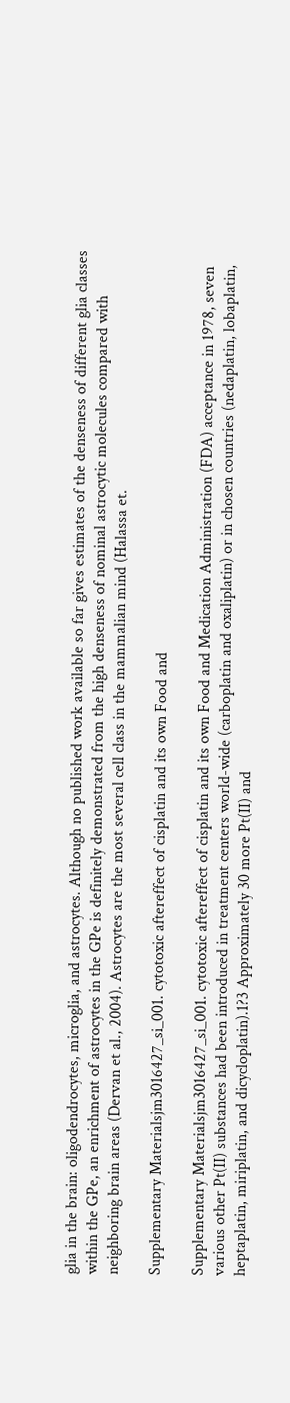glia in the brain: oligodendrocytes, microglia, and astrocytes. Although no published work available so far gives estimates of the denseness of different glia classes within the GPe, an enrichment of astrocytes in the GPe is definitely demonstrated from the high denseness of nominal astrocytic molecules compared with neighboring brain areas (Dervan et al., 2004). Astrocytes are the most several cell class in the mammalian mind (Halassa et.

Supplementary Materialsjm3016427_si_001. cytotoxic aftereffect of cisplatin and its own Food and

Supplementary Materialsjm3016427_si_001. cytotoxic aftereffect of cisplatin and its own Food and Medication Administration (FDA) acceptance in 1978, seven various other Pt(II) substances had been introduced in treatment centers world-wide (carboplatin and oxaliplatin) or in chosen countries (nedaplatin, lobaplatin, heptaplatin, miriplatin, and dicycloplatin).1?3 Approximately 30 more Pt(II) and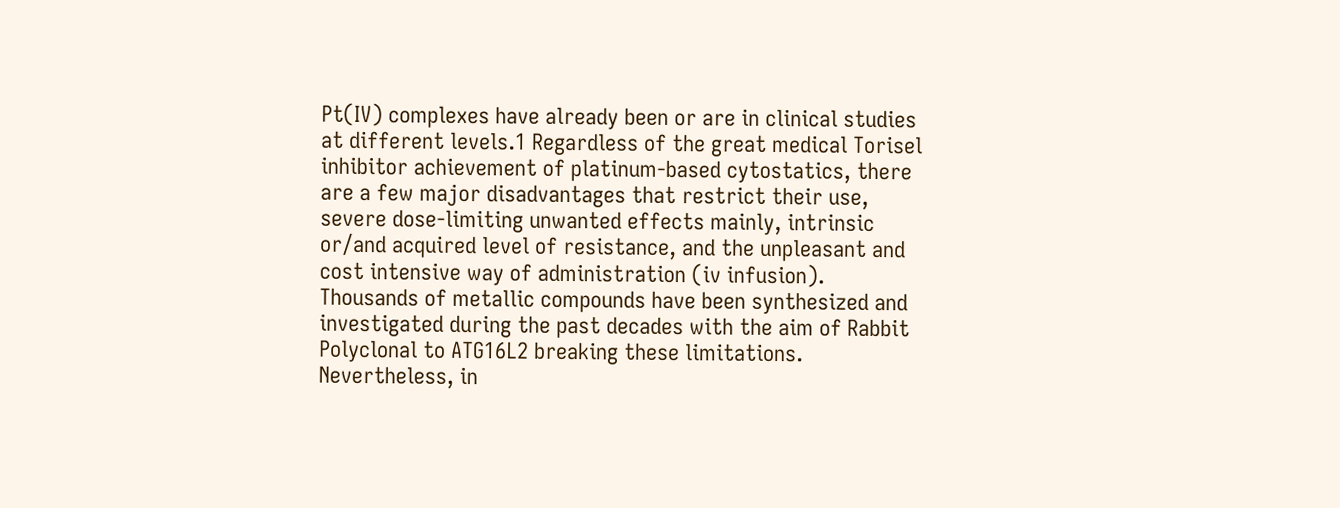Pt(IV) complexes have already been or are in clinical studies at different levels.1 Regardless of the great medical Torisel inhibitor achievement of platinum-based cytostatics, there are a few major disadvantages that restrict their use, severe dose-limiting unwanted effects mainly, intrinsic or/and acquired level of resistance, and the unpleasant and cost intensive way of administration (iv infusion). Thousands of metallic compounds have been synthesized and investigated during the past decades with the aim of Rabbit Polyclonal to ATG16L2 breaking these limitations. Nevertheless, in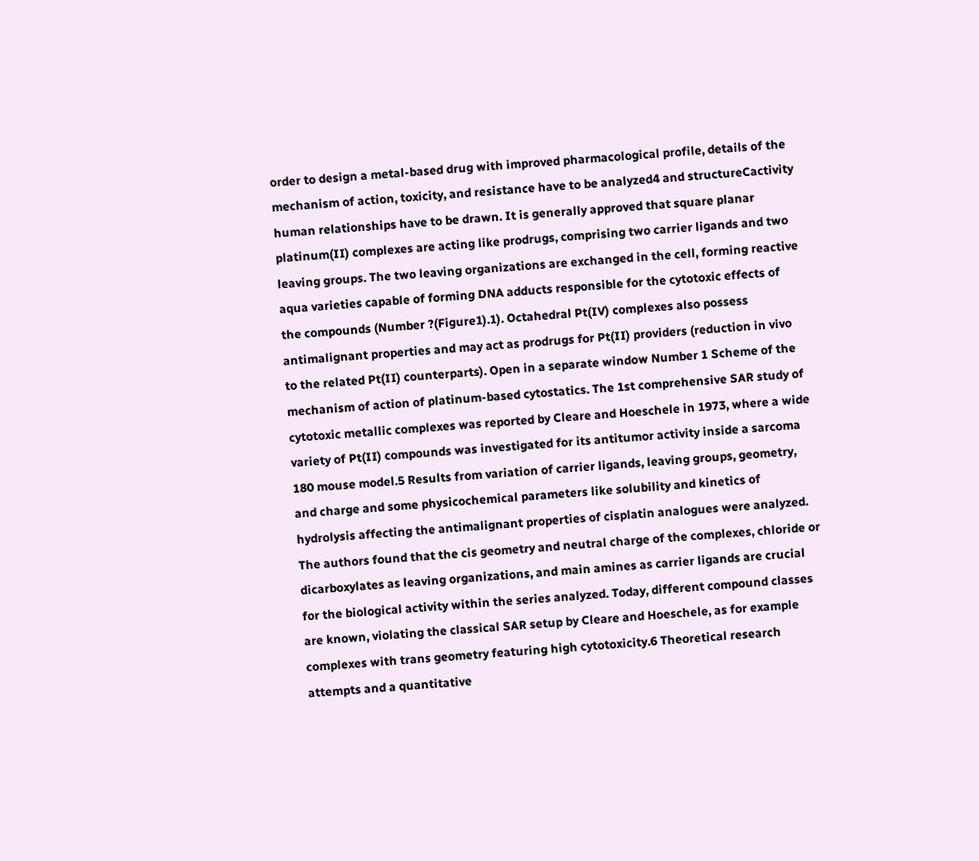order to design a metal-based drug with improved pharmacological profile, details of the mechanism of action, toxicity, and resistance have to be analyzed4 and structureCactivity human relationships have to be drawn. It is generally approved that square planar platinum(II) complexes are acting like prodrugs, comprising two carrier ligands and two leaving groups. The two leaving organizations are exchanged in the cell, forming reactive aqua varieties capable of forming DNA adducts responsible for the cytotoxic effects of the compounds (Number ?(Figure1).1). Octahedral Pt(IV) complexes also possess antimalignant properties and may act as prodrugs for Pt(II) providers (reduction in vivo to the related Pt(II) counterparts). Open in a separate window Number 1 Scheme of the mechanism of action of platinum-based cytostatics. The 1st comprehensive SAR study of cytotoxic metallic complexes was reported by Cleare and Hoeschele in 1973, where a wide variety of Pt(II) compounds was investigated for its antitumor activity inside a sarcoma 180 mouse model.5 Results from variation of carrier ligands, leaving groups, geometry, and charge and some physicochemical parameters like solubility and kinetics of hydrolysis affecting the antimalignant properties of cisplatin analogues were analyzed. The authors found that the cis geometry and neutral charge of the complexes, chloride or dicarboxylates as leaving organizations, and main amines as carrier ligands are crucial for the biological activity within the series analyzed. Today, different compound classes are known, violating the classical SAR setup by Cleare and Hoeschele, as for example complexes with trans geometry featuring high cytotoxicity.6 Theoretical research attempts and a quantitative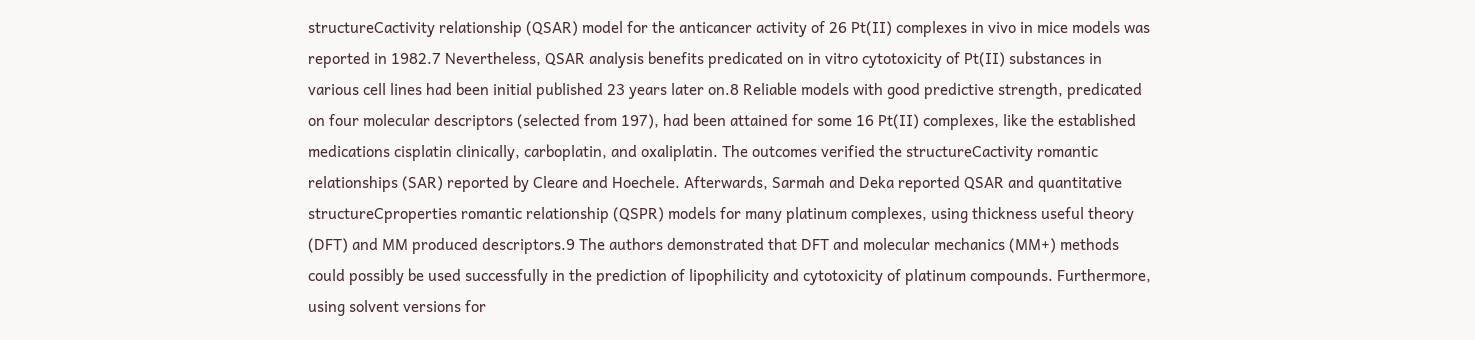structureCactivity relationship (QSAR) model for the anticancer activity of 26 Pt(II) complexes in vivo in mice models was reported in 1982.7 Nevertheless, QSAR analysis benefits predicated on in vitro cytotoxicity of Pt(II) substances in various cell lines had been initial published 23 years later on.8 Reliable models with good predictive strength, predicated on four molecular descriptors (selected from 197), had been attained for some 16 Pt(II) complexes, like the established medications cisplatin clinically, carboplatin, and oxaliplatin. The outcomes verified the structureCactivity romantic relationships (SAR) reported by Cleare and Hoechele. Afterwards, Sarmah and Deka reported QSAR and quantitative structureCproperties romantic relationship (QSPR) models for many platinum complexes, using thickness useful theory (DFT) and MM produced descriptors.9 The authors demonstrated that DFT and molecular mechanics (MM+) methods could possibly be used successfully in the prediction of lipophilicity and cytotoxicity of platinum compounds. Furthermore, using solvent versions for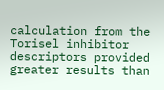calculation from the Torisel inhibitor descriptors provided greater results than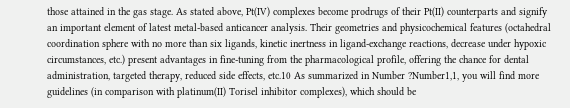those attained in the gas stage. As stated above, Pt(IV) complexes become prodrugs of their Pt(II) counterparts and signify an important element of latest metal-based anticancer analysis. Their geometries and physicochemical features (octahedral coordination sphere with no more than six ligands, kinetic inertness in ligand-exchange reactions, decrease under hypoxic circumstances, etc.) present advantages in fine-tuning from the pharmacological profile, offering the chance for dental administration, targeted therapy, reduced side effects, etc.10 As summarized in Number ?Number1,1, you will find more guidelines (in comparison with platinum(II) Torisel inhibitor complexes), which should be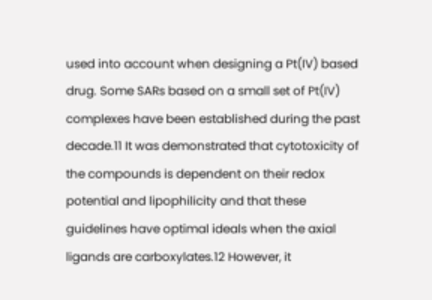used into account when designing a Pt(IV) based drug. Some SARs based on a small set of Pt(IV) complexes have been established during the past decade.11 It was demonstrated that cytotoxicity of the compounds is dependent on their redox potential and lipophilicity and that these guidelines have optimal ideals when the axial ligands are carboxylates.12 However, it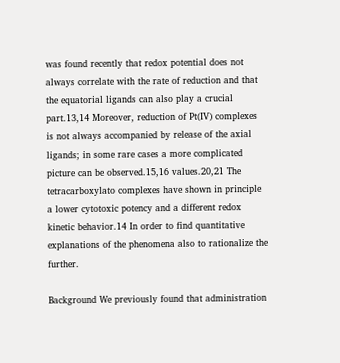was found recently that redox potential does not always correlate with the rate of reduction and that the equatorial ligands can also play a crucial part.13,14 Moreover, reduction of Pt(IV) complexes is not always accompanied by release of the axial ligands; in some rare cases a more complicated picture can be observed.15,16 values.20,21 The tetracarboxylato complexes have shown in principle a lower cytotoxic potency and a different redox kinetic behavior.14 In order to find quantitative explanations of the phenomena also to rationalize the further.

Background We previously found that administration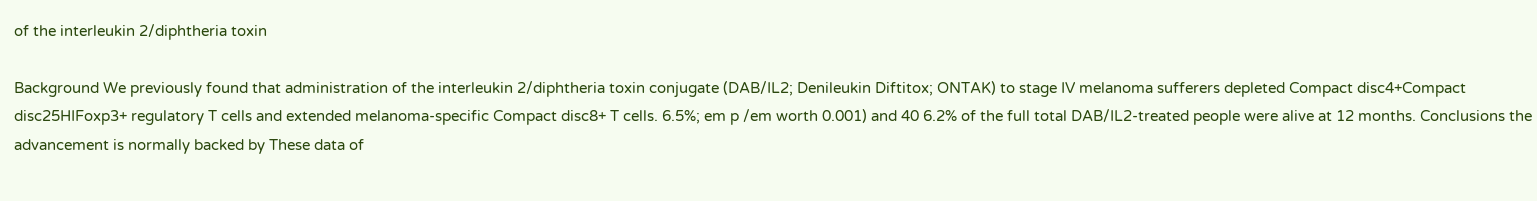of the interleukin 2/diphtheria toxin

Background We previously found that administration of the interleukin 2/diphtheria toxin conjugate (DAB/IL2; Denileukin Diftitox; ONTAK) to stage IV melanoma sufferers depleted Compact disc4+Compact disc25HIFoxp3+ regulatory T cells and extended melanoma-specific Compact disc8+ T cells. 6.5%; em p /em worth 0.001) and 40 6.2% of the full total DAB/IL2-treated people were alive at 12 months. Conclusions the advancement is normally backed by These data of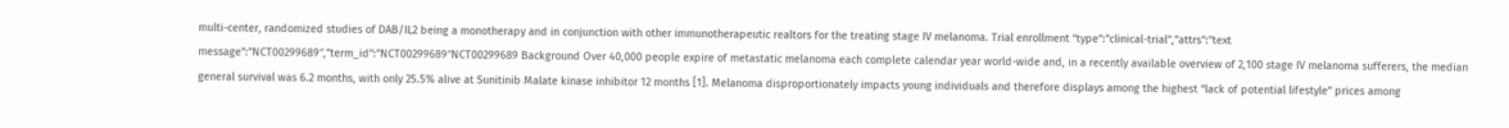multi-center, randomized studies of DAB/IL2 being a monotherapy and in conjunction with other immunotherapeutic realtors for the treating stage IV melanoma. Trial enrollment “type”:”clinical-trial”,”attrs”:”text message”:”NCT00299689″,”term_id”:”NCT00299689″NCT00299689 Background Over 40,000 people expire of metastatic melanoma each complete calendar year world-wide and, in a recently available overview of 2,100 stage IV melanoma sufferers, the median general survival was 6.2 months, with only 25.5% alive at Sunitinib Malate kinase inhibitor 12 months [1]. Melanoma disproportionately impacts young individuals and therefore displays among the highest “lack of potential lifestyle” prices among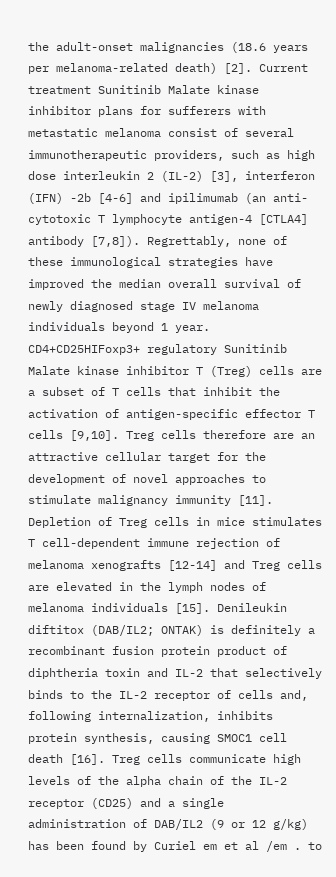the adult-onset malignancies (18.6 years per melanoma-related death) [2]. Current treatment Sunitinib Malate kinase inhibitor plans for sufferers with metastatic melanoma consist of several immunotherapeutic providers, such as high dose interleukin 2 (IL-2) [3], interferon (IFN) -2b [4-6] and ipilimumab (an anti-cytotoxic T lymphocyte antigen-4 [CTLA4] antibody [7,8]). Regrettably, none of these immunological strategies have improved the median overall survival of newly diagnosed stage IV melanoma individuals beyond 1 year. CD4+CD25HIFoxp3+ regulatory Sunitinib Malate kinase inhibitor T (Treg) cells are a subset of T cells that inhibit the activation of antigen-specific effector T cells [9,10]. Treg cells therefore are an attractive cellular target for the development of novel approaches to stimulate malignancy immunity [11]. Depletion of Treg cells in mice stimulates T cell-dependent immune rejection of melanoma xenografts [12-14] and Treg cells are elevated in the lymph nodes of melanoma individuals [15]. Denileukin diftitox (DAB/IL2; ONTAK) is definitely a recombinant fusion protein product of diphtheria toxin and IL-2 that selectively binds to the IL-2 receptor of cells and, following internalization, inhibits protein synthesis, causing SMOC1 cell death [16]. Treg cells communicate high levels of the alpha chain of the IL-2 receptor (CD25) and a single administration of DAB/IL2 (9 or 12 g/kg) has been found by Curiel em et al /em . to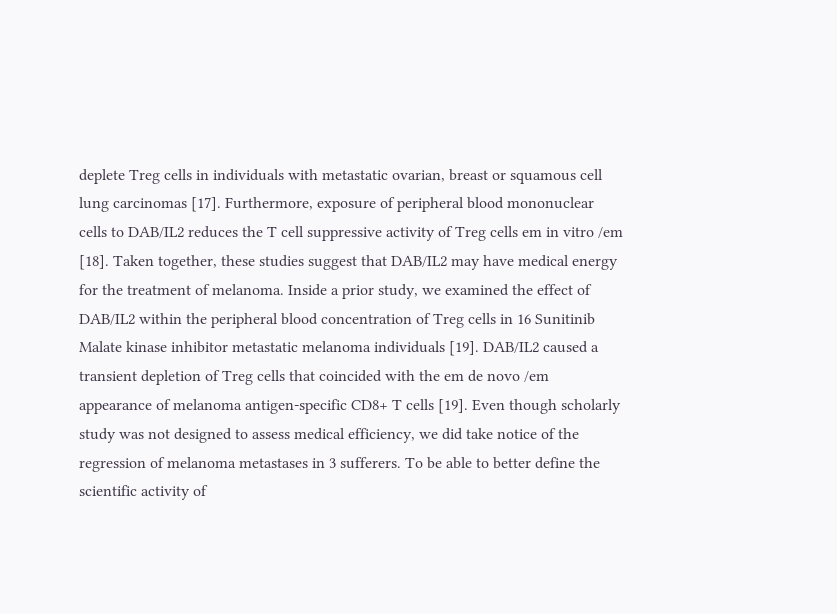deplete Treg cells in individuals with metastatic ovarian, breast or squamous cell lung carcinomas [17]. Furthermore, exposure of peripheral blood mononuclear cells to DAB/IL2 reduces the T cell suppressive activity of Treg cells em in vitro /em [18]. Taken together, these studies suggest that DAB/IL2 may have medical energy for the treatment of melanoma. Inside a prior study, we examined the effect of DAB/IL2 within the peripheral blood concentration of Treg cells in 16 Sunitinib Malate kinase inhibitor metastatic melanoma individuals [19]. DAB/IL2 caused a transient depletion of Treg cells that coincided with the em de novo /em appearance of melanoma antigen-specific CD8+ T cells [19]. Even though scholarly study was not designed to assess medical efficiency, we did take notice of the regression of melanoma metastases in 3 sufferers. To be able to better define the scientific activity of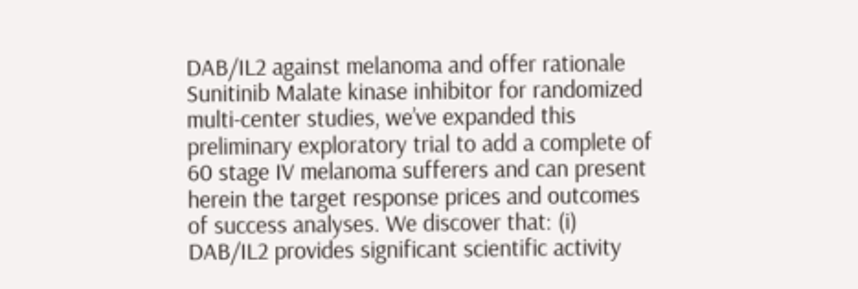DAB/IL2 against melanoma and offer rationale Sunitinib Malate kinase inhibitor for randomized multi-center studies, we’ve expanded this preliminary exploratory trial to add a complete of 60 stage IV melanoma sufferers and can present herein the target response prices and outcomes of success analyses. We discover that: (i) DAB/IL2 provides significant scientific activity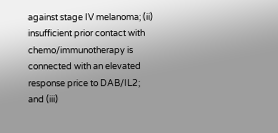against stage IV melanoma; (ii) insufficient prior contact with chemo/immunotherapy is connected with an elevated response price to DAB/IL2; and (iii)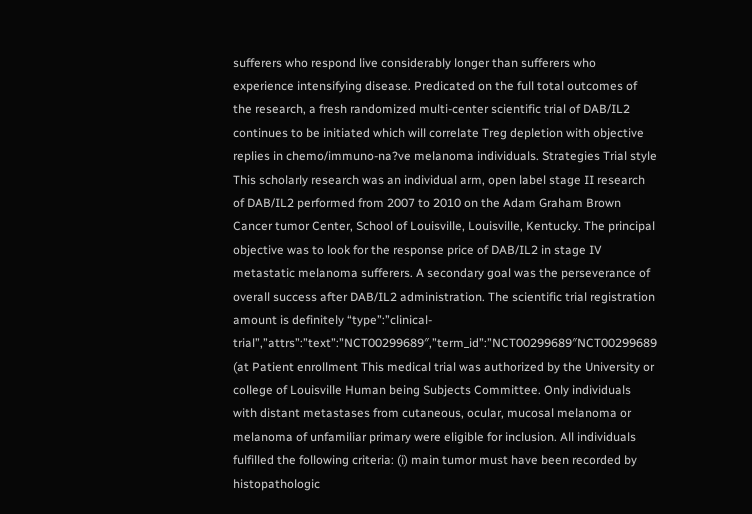sufferers who respond live considerably longer than sufferers who experience intensifying disease. Predicated on the full total outcomes of the research, a fresh randomized multi-center scientific trial of DAB/IL2 continues to be initiated which will correlate Treg depletion with objective replies in chemo/immuno-na?ve melanoma individuals. Strategies Trial style This scholarly research was an individual arm, open label stage II research of DAB/IL2 performed from 2007 to 2010 on the Adam Graham Brown Cancer tumor Center, School of Louisville, Louisville, Kentucky. The principal objective was to look for the response price of DAB/IL2 in stage IV metastatic melanoma sufferers. A secondary goal was the perseverance of overall success after DAB/IL2 administration. The scientific trial registration amount is definitely “type”:”clinical-trial”,”attrs”:”text”:”NCT00299689″,”term_id”:”NCT00299689″NCT00299689 (at Patient enrollment This medical trial was authorized by the University or college of Louisville Human being Subjects Committee. Only individuals with distant metastases from cutaneous, ocular, mucosal melanoma or melanoma of unfamiliar primary were eligible for inclusion. All individuals fulfilled the following criteria: (i) main tumor must have been recorded by histopathologic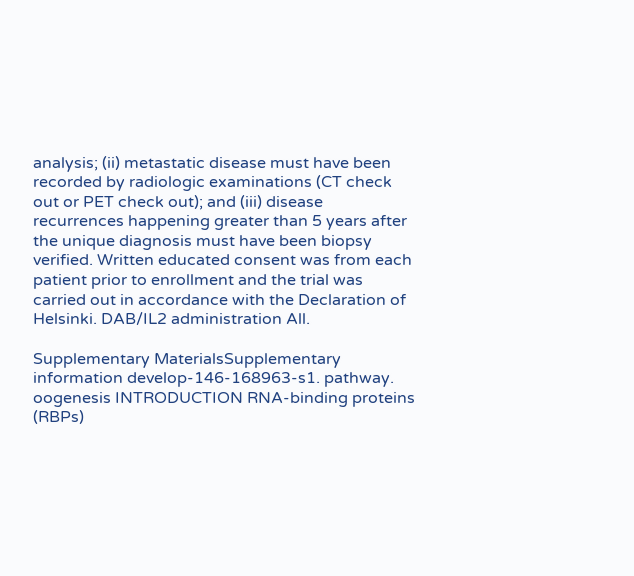analysis; (ii) metastatic disease must have been recorded by radiologic examinations (CT check out or PET check out); and (iii) disease recurrences happening greater than 5 years after the unique diagnosis must have been biopsy verified. Written educated consent was from each patient prior to enrollment and the trial was carried out in accordance with the Declaration of Helsinki. DAB/IL2 administration All.

Supplementary MaterialsSupplementary information develop-146-168963-s1. pathway. oogenesis INTRODUCTION RNA-binding proteins (RBPs)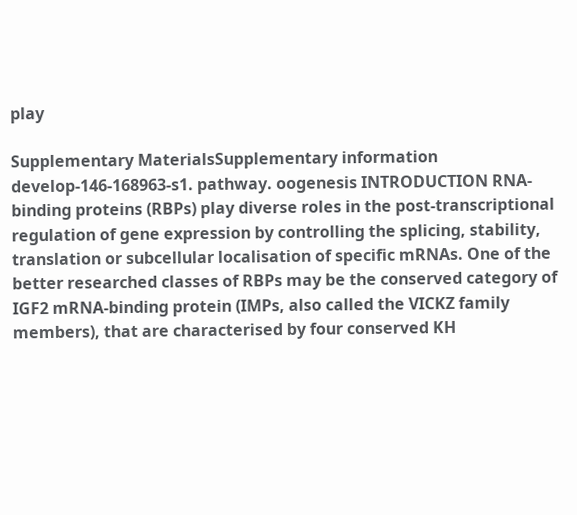play

Supplementary MaterialsSupplementary information develop-146-168963-s1. pathway. oogenesis INTRODUCTION RNA-binding proteins (RBPs) play diverse roles in the post-transcriptional regulation of gene expression by controlling the splicing, stability, translation or subcellular localisation of specific mRNAs. One of the better researched classes of RBPs may be the conserved category of IGF2 mRNA-binding protein (IMPs, also called the VICKZ family members), that are characterised by four conserved KH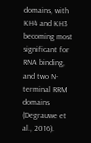domains, with KH4 and KH3 becoming most significant for RNA binding, and two N-terminal RRM domains (Degrauwe et al., 2016).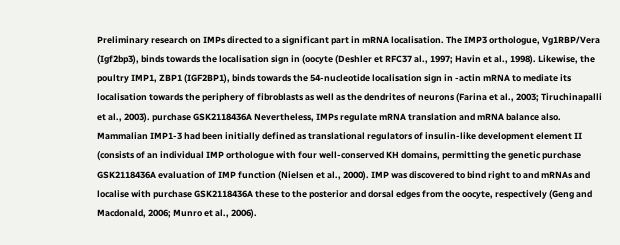Preliminary research on IMPs directed to a significant part in mRNA localisation. The IMP3 orthologue, Vg1RBP/Vera (Igf2bp3), binds towards the localisation sign in (oocyte (Deshler et RFC37 al., 1997; Havin et al., 1998). Likewise, the poultry IMP1, ZBP1 (IGF2BP1), binds towards the 54-nucleotide localisation sign in -actin mRNA to mediate its localisation towards the periphery of fibroblasts as well as the dendrites of neurons (Farina et al., 2003; Tiruchinapalli et al., 2003). purchase GSK2118436A Nevertheless, IMPs regulate mRNA translation and mRNA balance also. Mammalian IMP1-3 had been initially defined as translational regulators of insulin-like development element II (consists of an individual IMP orthologue with four well-conserved KH domains, permitting the genetic purchase GSK2118436A evaluation of IMP function (Nielsen et al., 2000). IMP was discovered to bind right to and mRNAs and localise with purchase GSK2118436A these to the posterior and dorsal edges from the oocyte, respectively (Geng and Macdonald, 2006; Munro et al., 2006).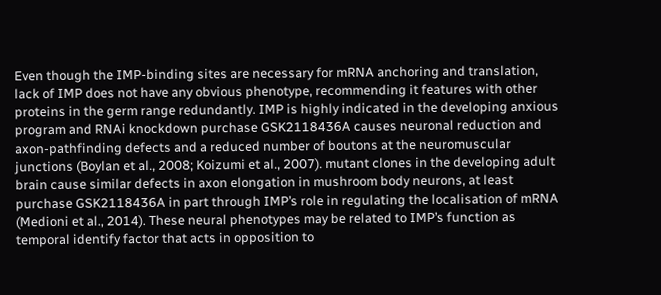Even though the IMP-binding sites are necessary for mRNA anchoring and translation, lack of IMP does not have any obvious phenotype, recommending it features with other proteins in the germ range redundantly. IMP is highly indicated in the developing anxious program and RNAi knockdown purchase GSK2118436A causes neuronal reduction and axon-pathfinding defects and a reduced number of boutons at the neuromuscular junctions (Boylan et al., 2008; Koizumi et al., 2007). mutant clones in the developing adult brain cause similar defects in axon elongation in mushroom body neurons, at least purchase GSK2118436A in part through IMP’s role in regulating the localisation of mRNA (Medioni et al., 2014). These neural phenotypes may be related to IMP’s function as temporal identify factor that acts in opposition to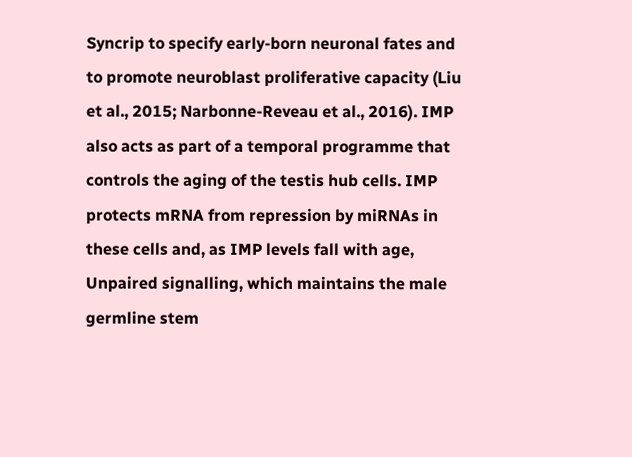Syncrip to specify early-born neuronal fates and to promote neuroblast proliferative capacity (Liu et al., 2015; Narbonne-Reveau et al., 2016). IMP also acts as part of a temporal programme that controls the aging of the testis hub cells. IMP protects mRNA from repression by miRNAs in these cells and, as IMP levels fall with age, Unpaired signalling, which maintains the male germline stem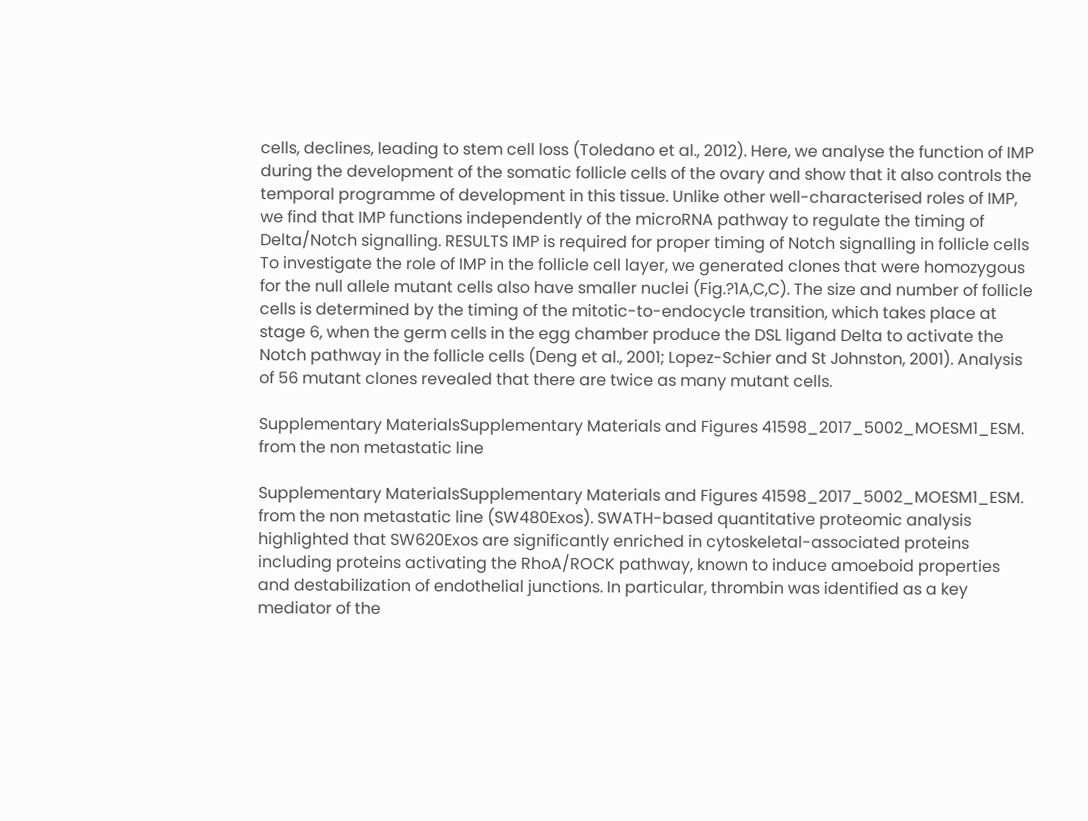cells, declines, leading to stem cell loss (Toledano et al., 2012). Here, we analyse the function of IMP during the development of the somatic follicle cells of the ovary and show that it also controls the temporal programme of development in this tissue. Unlike other well-characterised roles of IMP, we find that IMP functions independently of the microRNA pathway to regulate the timing of Delta/Notch signalling. RESULTS IMP is required for proper timing of Notch signalling in follicle cells To investigate the role of IMP in the follicle cell layer, we generated clones that were homozygous for the null allele mutant cells also have smaller nuclei (Fig.?1A,C,C). The size and number of follicle cells is determined by the timing of the mitotic-to-endocycle transition, which takes place at stage 6, when the germ cells in the egg chamber produce the DSL ligand Delta to activate the Notch pathway in the follicle cells (Deng et al., 2001; Lopez-Schier and St Johnston, 2001). Analysis of 56 mutant clones revealed that there are twice as many mutant cells.

Supplementary MaterialsSupplementary Materials and Figures 41598_2017_5002_MOESM1_ESM. from the non metastatic line

Supplementary MaterialsSupplementary Materials and Figures 41598_2017_5002_MOESM1_ESM. from the non metastatic line (SW480Exos). SWATH-based quantitative proteomic analysis highlighted that SW620Exos are significantly enriched in cytoskeletal-associated proteins including proteins activating the RhoA/ROCK pathway, known to induce amoeboid properties and destabilization of endothelial junctions. In particular, thrombin was identified as a key mediator of the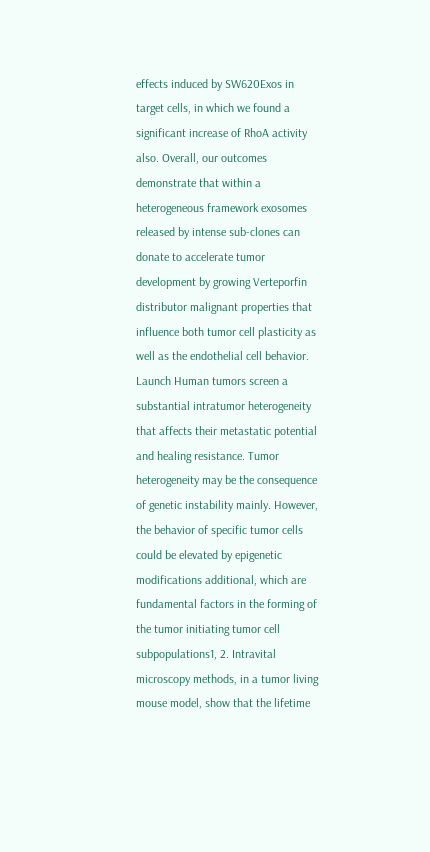effects induced by SW620Exos in target cells, in which we found a significant increase of RhoA activity also. Overall, our outcomes demonstrate that within a heterogeneous framework exosomes released by intense sub-clones can donate to accelerate tumor development by growing Verteporfin distributor malignant properties that influence both tumor cell plasticity as well as the endothelial cell behavior. Launch Human tumors screen a substantial intratumor heterogeneity that affects their metastatic potential and healing resistance. Tumor heterogeneity may be the consequence of genetic instability mainly. However, the behavior of specific tumor cells could be elevated by epigenetic modifications additional, which are fundamental factors in the forming of the tumor initiating tumor cell subpopulations1, 2. Intravital microscopy methods, in a tumor living mouse model, show that the lifetime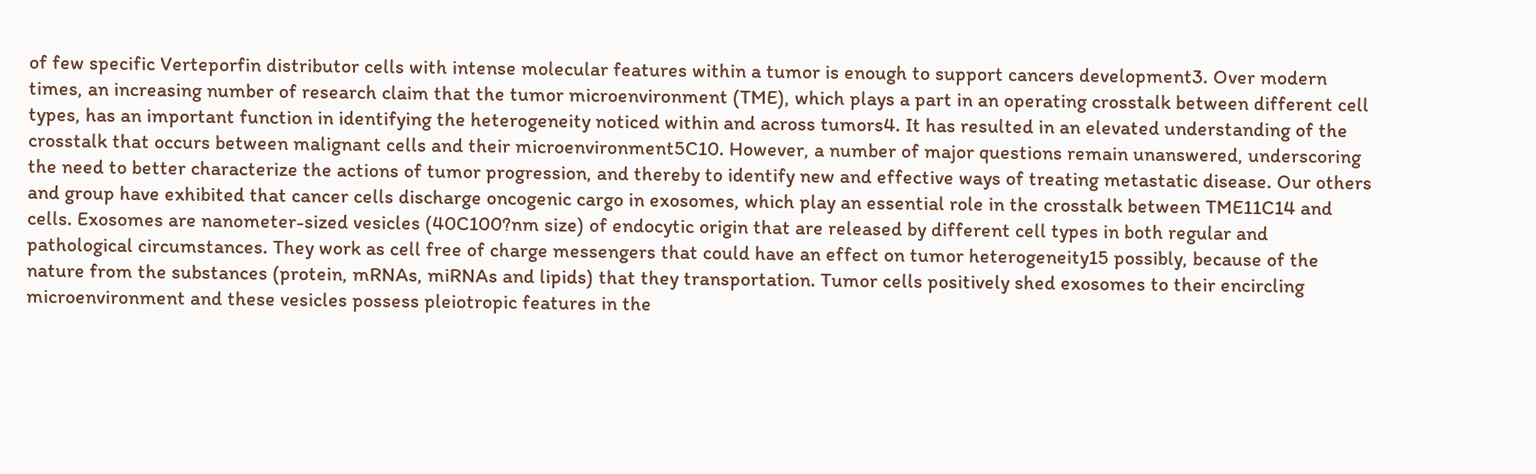of few specific Verteporfin distributor cells with intense molecular features within a tumor is enough to support cancers development3. Over modern times, an increasing number of research claim that the tumor microenvironment (TME), which plays a part in an operating crosstalk between different cell types, has an important function in identifying the heterogeneity noticed within and across tumors4. It has resulted in an elevated understanding of the crosstalk that occurs between malignant cells and their microenvironment5C10. However, a number of major questions remain unanswered, underscoring the need to better characterize the actions of tumor progression, and thereby to identify new and effective ways of treating metastatic disease. Our others and group have exhibited that cancer cells discharge oncogenic cargo in exosomes, which play an essential role in the crosstalk between TME11C14 and cells. Exosomes are nanometer-sized vesicles (40C100?nm size) of endocytic origin that are released by different cell types in both regular and pathological circumstances. They work as cell free of charge messengers that could have an effect on tumor heterogeneity15 possibly, because of the nature from the substances (protein, mRNAs, miRNAs and lipids) that they transportation. Tumor cells positively shed exosomes to their encircling microenvironment and these vesicles possess pleiotropic features in the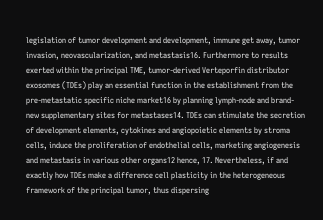legislation of tumor development and development, immune get away, tumor invasion, neovascularization, and metastasis16. Furthermore to results exerted within the principal TME, tumor-derived Verteporfin distributor exosomes (TDEs) play an essential function in the establishment from the pre-metastatic specific niche market16 by planning lymph-node and brand-new supplementary sites for metastases14. TDEs can stimulate the secretion of development elements, cytokines and angiopoietic elements by stroma cells, induce the proliferation of endothelial cells, marketing angiogenesis and metastasis in various other organs12 hence, 17. Nevertheless, if and exactly how TDEs make a difference cell plasticity in the heterogeneous framework of the principal tumor, thus dispersing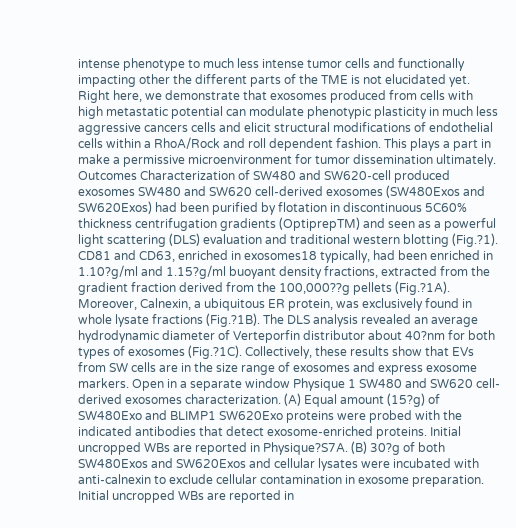intense phenotype to much less intense tumor cells and functionally impacting other the different parts of the TME is not elucidated yet. Right here, we demonstrate that exosomes produced from cells with high metastatic potential can modulate phenotypic plasticity in much less aggressive cancers cells and elicit structural modifications of endothelial cells within a RhoA/Rock and roll dependent fashion. This plays a part in make a permissive microenvironment for tumor dissemination ultimately. Outcomes Characterization of SW480 and SW620-cell produced exosomes SW480 and SW620 cell-derived exosomes (SW480Exos and SW620Exos) had been purified by flotation in discontinuous 5C60% thickness centrifugation gradients (OptiprepTM) and seen as a powerful light scattering (DLS) evaluation and traditional western blotting (Fig.?1). CD81 and CD63, enriched in exosomes18 typically, had been enriched in 1.10?g/ml and 1.15?g/ml buoyant density fractions, extracted from the gradient fraction derived from the 100,000??g pellets (Fig.?1A). Moreover, Calnexin, a ubiquitous ER protein, was exclusively found in whole lysate fractions (Fig.?1B). The DLS analysis revealed an average hydrodynamic diameter of Verteporfin distributor about 40?nm for both types of exosomes (Fig.?1C). Collectively, these results show that EVs from SW cells are in the size range of exosomes and express exosome markers. Open in a separate window Physique 1 SW480 and SW620 cell-derived exosomes characterization. (A) Equal amount (15?g) of SW480Exo and BLIMP1 SW620Exo proteins were probed with the indicated antibodies that detect exosome-enriched proteins. Initial uncropped WBs are reported in Physique?S7A. (B) 30?g of both SW480Exos and SW620Exos and cellular lysates were incubated with anti-calnexin to exclude cellular contamination in exosome preparation. Initial uncropped WBs are reported in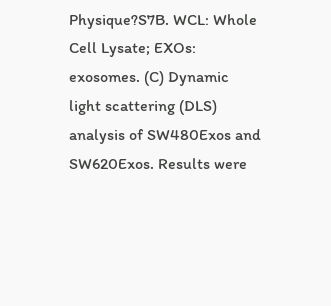Physique?S7B. WCL: Whole Cell Lysate; EXOs: exosomes. (C) Dynamic light scattering (DLS) analysis of SW480Exos and SW620Exos. Results were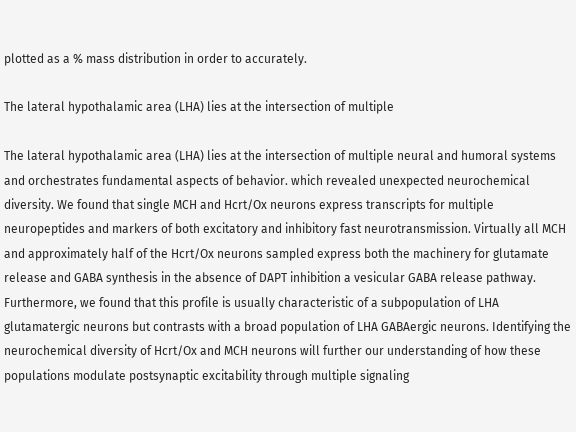plotted as a % mass distribution in order to accurately.

The lateral hypothalamic area (LHA) lies at the intersection of multiple

The lateral hypothalamic area (LHA) lies at the intersection of multiple neural and humoral systems and orchestrates fundamental aspects of behavior. which revealed unexpected neurochemical diversity. We found that single MCH and Hcrt/Ox neurons express transcripts for multiple neuropeptides and markers of both excitatory and inhibitory fast neurotransmission. Virtually all MCH and approximately half of the Hcrt/Ox neurons sampled express both the machinery for glutamate release and GABA synthesis in the absence of DAPT inhibition a vesicular GABA release pathway. Furthermore, we found that this profile is usually characteristic of a subpopulation of LHA glutamatergic neurons but contrasts with a broad population of LHA GABAergic neurons. Identifying the neurochemical diversity of Hcrt/Ox and MCH neurons will further our understanding of how these populations modulate postsynaptic excitability through multiple signaling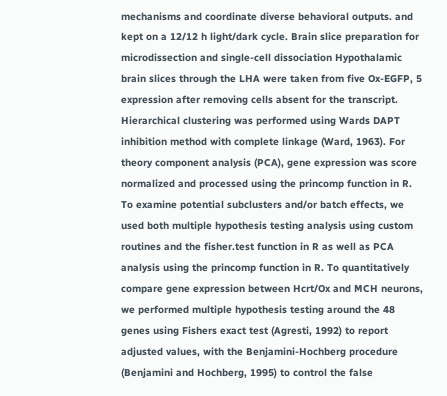mechanisms and coordinate diverse behavioral outputs. and kept on a 12/12 h light/dark cycle. Brain slice preparation for microdissection and single-cell dissociation Hypothalamic brain slices through the LHA were taken from five Ox-EGFP, 5 expression after removing cells absent for the transcript. Hierarchical clustering was performed using Wards DAPT inhibition method with complete linkage (Ward, 1963). For theory component analysis (PCA), gene expression was score normalized and processed using the princomp function in R. To examine potential subclusters and/or batch effects, we used both multiple hypothesis testing analysis using custom routines and the fisher.test function in R as well as PCA analysis using the princomp function in R. To quantitatively compare gene expression between Hcrt/Ox and MCH neurons, we performed multiple hypothesis testing around the 48 genes using Fishers exact test (Agresti, 1992) to report adjusted values, with the Benjamini-Hochberg procedure (Benjamini and Hochberg, 1995) to control the false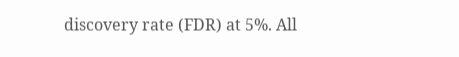discovery rate (FDR) at 5%. All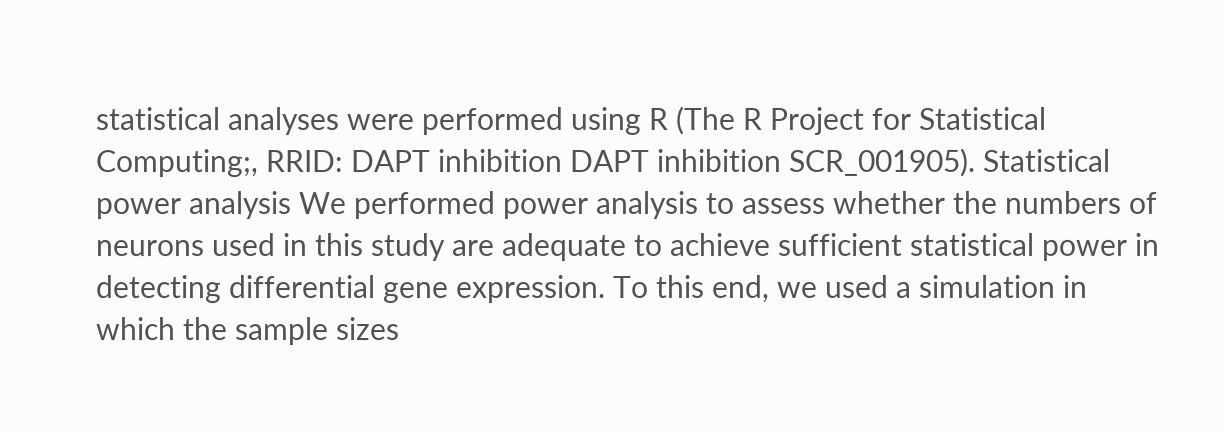statistical analyses were performed using R (The R Project for Statistical Computing;, RRID: DAPT inhibition DAPT inhibition SCR_001905). Statistical power analysis We performed power analysis to assess whether the numbers of neurons used in this study are adequate to achieve sufficient statistical power in detecting differential gene expression. To this end, we used a simulation in which the sample sizes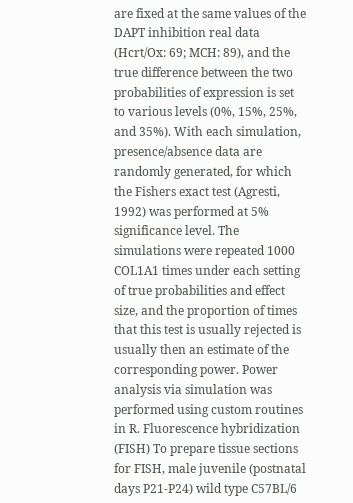are fixed at the same values of the DAPT inhibition real data (Hcrt/Ox: 69; MCH: 89), and the true difference between the two probabilities of expression is set to various levels (0%, 15%, 25%, and 35%). With each simulation, presence/absence data are randomly generated, for which the Fishers exact test (Agresti, 1992) was performed at 5% significance level. The simulations were repeated 1000 COL1A1 times under each setting of true probabilities and effect size, and the proportion of times that this test is usually rejected is usually then an estimate of the corresponding power. Power analysis via simulation was performed using custom routines in R. Fluorescence hybridization (FISH) To prepare tissue sections for FISH, male juvenile (postnatal days P21-P24) wild type C57BL/6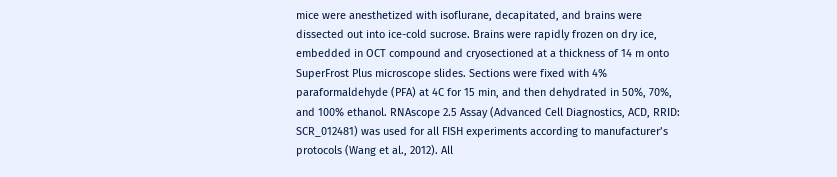mice were anesthetized with isoflurane, decapitated, and brains were dissected out into ice-cold sucrose. Brains were rapidly frozen on dry ice, embedded in OCT compound and cryosectioned at a thickness of 14 m onto SuperFrost Plus microscope slides. Sections were fixed with 4% paraformaldehyde (PFA) at 4C for 15 min, and then dehydrated in 50%, 70%, and 100% ethanol. RNAscope 2.5 Assay (Advanced Cell Diagnostics, ACD, RRID: SCR_012481) was used for all FISH experiments according to manufacturer’s protocols (Wang et al., 2012). All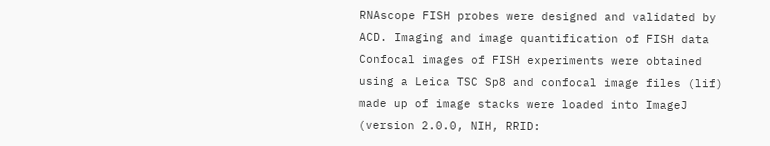RNAscope FISH probes were designed and validated by ACD. Imaging and image quantification of FISH data Confocal images of FISH experiments were obtained using a Leica TSC Sp8 and confocal image files (lif) made up of image stacks were loaded into ImageJ (version 2.0.0, NIH, RRID: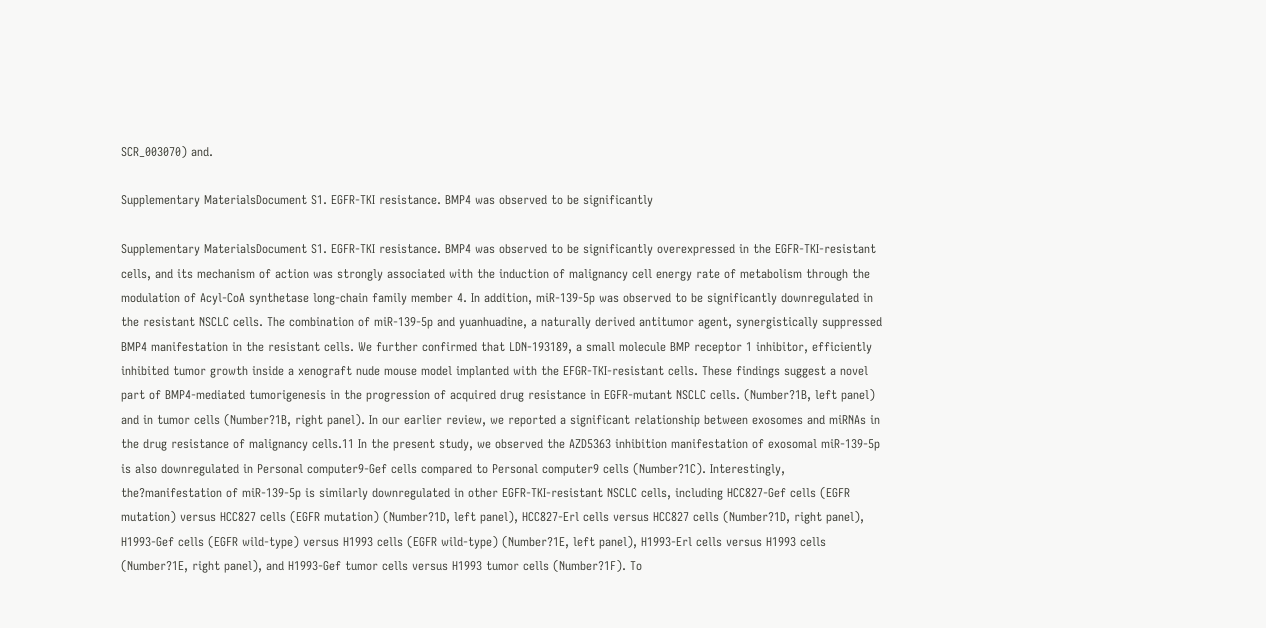SCR_003070) and.

Supplementary MaterialsDocument S1. EGFR-TKI resistance. BMP4 was observed to be significantly

Supplementary MaterialsDocument S1. EGFR-TKI resistance. BMP4 was observed to be significantly overexpressed in the EGFR-TKI-resistant cells, and its mechanism of action was strongly associated with the induction of malignancy cell energy rate of metabolism through the modulation of Acyl-CoA synthetase long-chain family member 4. In addition, miR-139-5p was observed to be significantly downregulated in the resistant NSCLC cells. The combination of miR-139-5p and yuanhuadine, a naturally derived antitumor agent, synergistically suppressed BMP4 manifestation in the resistant cells. We further confirmed that LDN-193189, a small molecule BMP receptor 1 inhibitor, efficiently inhibited tumor growth inside a xenograft nude mouse model implanted with the EFGR-TKI-resistant cells. These findings suggest a novel part of BMP4-mediated tumorigenesis in the progression of acquired drug resistance in EGFR-mutant NSCLC cells. (Number?1B, left panel) and in tumor cells (Number?1B, right panel). In our earlier review, we reported a significant relationship between exosomes and miRNAs in the drug resistance of malignancy cells.11 In the present study, we observed the AZD5363 inhibition manifestation of exosomal miR-139-5p is also downregulated in Personal computer9-Gef cells compared to Personal computer9 cells (Number?1C). Interestingly, the?manifestation of miR-139-5p is similarly downregulated in other EGFR-TKI-resistant NSCLC cells, including HCC827-Gef cells (EGFR mutation) versus HCC827 cells (EGFR mutation) (Number?1D, left panel), HCC827-Erl cells versus HCC827 cells (Number?1D, right panel), H1993-Gef cells (EGFR wild-type) versus H1993 cells (EGFR wild-type) (Number?1E, left panel), H1993-Erl cells versus H1993 cells (Number?1E, right panel), and H1993-Gef tumor cells versus H1993 tumor cells (Number?1F). To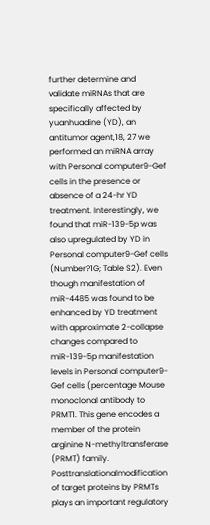further determine and validate miRNAs that are specifically affected by yuanhuadine (YD), an antitumor agent,18, 27 we performed an miRNA array with Personal computer9-Gef cells in the presence or absence of a 24-hr YD treatment. Interestingly, we found that miR-139-5p was also upregulated by YD in Personal computer9-Gef cells (Number?1G; Table S2). Even though manifestation of miR-4485 was found to be enhanced by YD treatment with approximate 2-collapse changes compared to miR-139-5p manifestation levels in Personal computer9-Gef cells (percentage Mouse monoclonal antibody to PRMT1. This gene encodes a member of the protein arginine N-methyltransferase (PRMT) family. Posttranslationalmodification of target proteins by PRMTs plays an important regulatory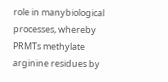role in manybiological processes, whereby PRMTs methylate arginine residues by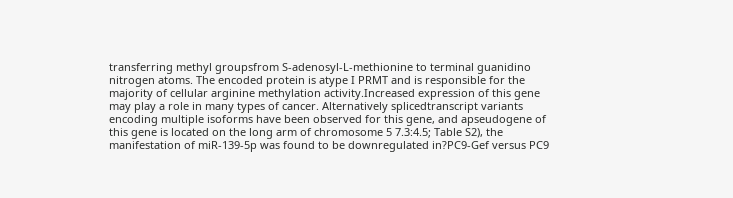transferring methyl groupsfrom S-adenosyl-L-methionine to terminal guanidino nitrogen atoms. The encoded protein is atype I PRMT and is responsible for the majority of cellular arginine methylation activity.Increased expression of this gene may play a role in many types of cancer. Alternatively splicedtranscript variants encoding multiple isoforms have been observed for this gene, and apseudogene of this gene is located on the long arm of chromosome 5 7.3:4.5; Table S2), the manifestation of miR-139-5p was found to be downregulated in?PC9-Gef versus PC9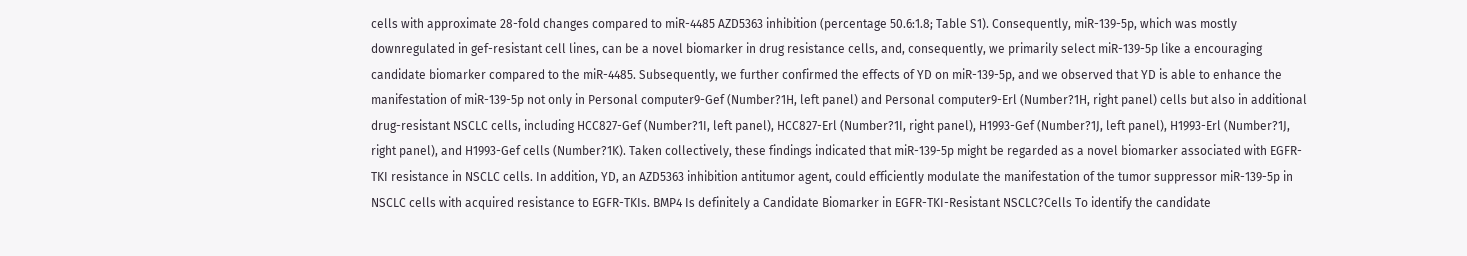cells with approximate 28-fold changes compared to miR-4485 AZD5363 inhibition (percentage 50.6:1.8; Table S1). Consequently, miR-139-5p, which was mostly downregulated in gef-resistant cell lines, can be a novel biomarker in drug resistance cells, and, consequently, we primarily select miR-139-5p like a encouraging candidate biomarker compared to the miR-4485. Subsequently, we further confirmed the effects of YD on miR-139-5p, and we observed that YD is able to enhance the manifestation of miR-139-5p not only in Personal computer9-Gef (Number?1H, left panel) and Personal computer9-Erl (Number?1H, right panel) cells but also in additional drug-resistant NSCLC cells, including HCC827-Gef (Number?1I, left panel), HCC827-Erl (Number?1I, right panel), H1993-Gef (Number?1J, left panel), H1993-Erl (Number?1J, right panel), and H1993-Gef cells (Number?1K). Taken collectively, these findings indicated that miR-139-5p might be regarded as a novel biomarker associated with EGFR-TKI resistance in NSCLC cells. In addition, YD, an AZD5363 inhibition antitumor agent, could efficiently modulate the manifestation of the tumor suppressor miR-139-5p in NSCLC cells with acquired resistance to EGFR-TKIs. BMP4 Is definitely a Candidate Biomarker in EGFR-TKI-Resistant NSCLC?Cells To identify the candidate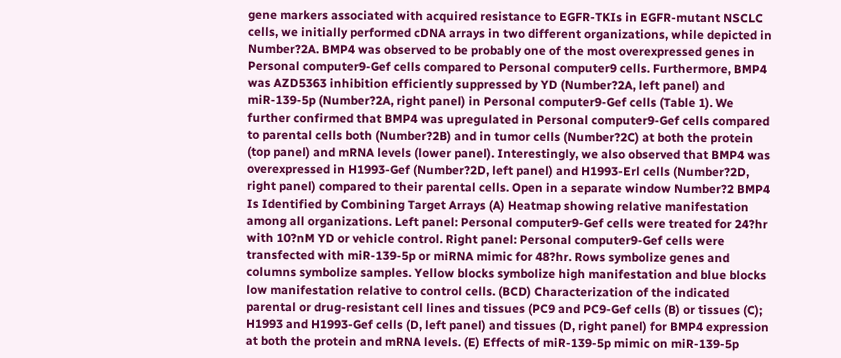gene markers associated with acquired resistance to EGFR-TKIs in EGFR-mutant NSCLC cells, we initially performed cDNA arrays in two different organizations, while depicted in Number?2A. BMP4 was observed to be probably one of the most overexpressed genes in Personal computer9-Gef cells compared to Personal computer9 cells. Furthermore, BMP4 was AZD5363 inhibition efficiently suppressed by YD (Number?2A, left panel) and miR-139-5p (Number?2A, right panel) in Personal computer9-Gef cells (Table 1). We further confirmed that BMP4 was upregulated in Personal computer9-Gef cells compared to parental cells both (Number?2B) and in tumor cells (Number?2C) at both the protein (top panel) and mRNA levels (lower panel). Interestingly, we also observed that BMP4 was overexpressed in H1993-Gef (Number?2D, left panel) and H1993-Erl cells (Number?2D, right panel) compared to their parental cells. Open in a separate window Number?2 BMP4 Is Identified by Combining Target Arrays (A) Heatmap showing relative manifestation among all organizations. Left panel: Personal computer9-Gef cells were treated for 24?hr with 10?nM YD or vehicle control. Right panel: Personal computer9-Gef cells were transfected with miR-139-5p or miRNA mimic for 48?hr. Rows symbolize genes and columns symbolize samples. Yellow blocks symbolize high manifestation and blue blocks low manifestation relative to control cells. (BCD) Characterization of the indicated parental or drug-resistant cell lines and tissues (PC9 and PC9-Gef cells (B) or tissues (C); H1993 and H1993-Gef cells (D, left panel) and tissues (D, right panel) for BMP4 expression at both the protein and mRNA levels. (E) Effects of miR-139-5p mimic on miR-139-5p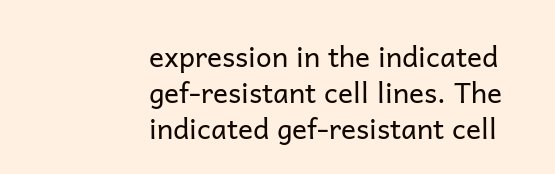expression in the indicated gef-resistant cell lines. The indicated gef-resistant cell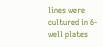lines were cultured in 6-well plates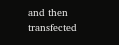and then transfected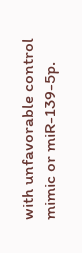with unfavorable control mimic or miR-139-5p.